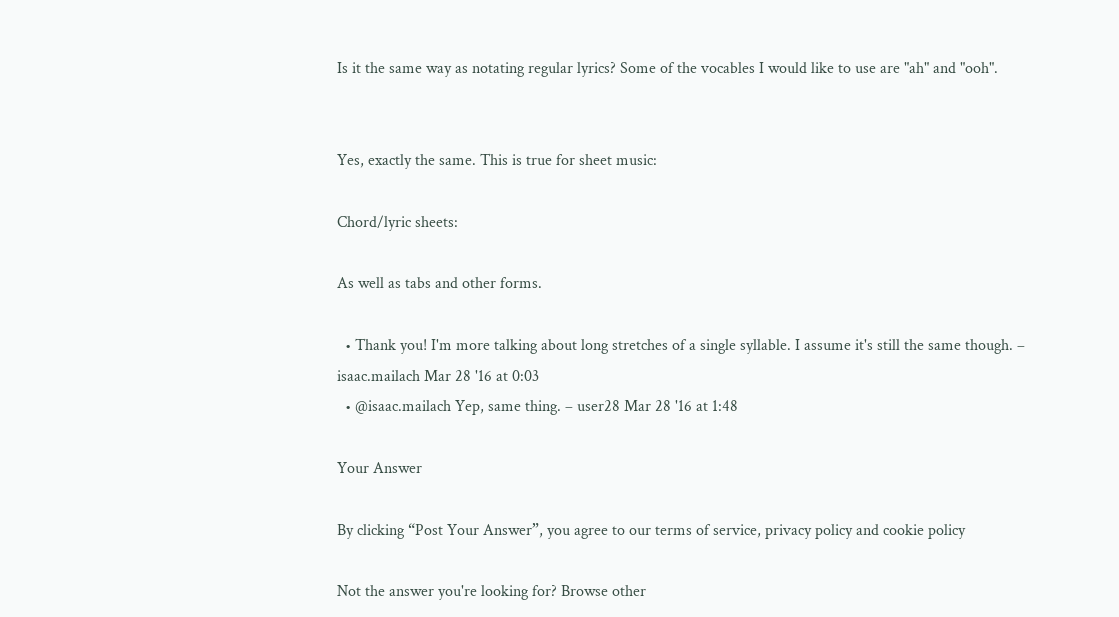Is it the same way as notating regular lyrics? Some of the vocables I would like to use are "ah" and "ooh".


Yes, exactly the same. This is true for sheet music:

Chord/lyric sheets:

As well as tabs and other forms.

  • Thank you! I'm more talking about long stretches of a single syllable. I assume it's still the same though. – isaac.mailach Mar 28 '16 at 0:03
  • @isaac.mailach Yep, same thing. – user28 Mar 28 '16 at 1:48

Your Answer

By clicking “Post Your Answer”, you agree to our terms of service, privacy policy and cookie policy

Not the answer you're looking for? Browse other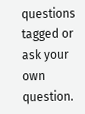questions tagged or ask your own question.